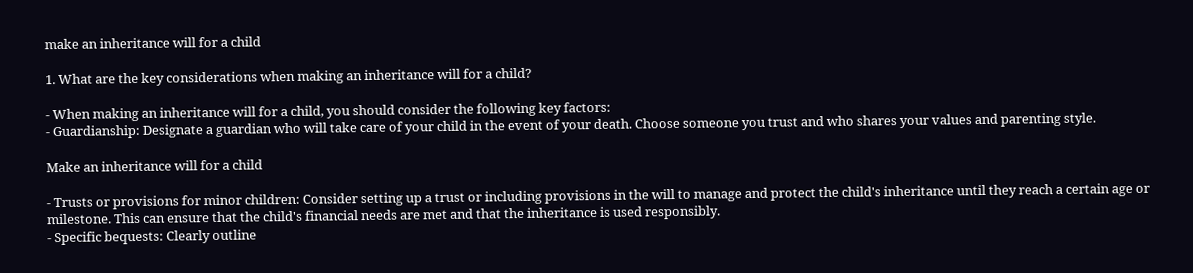make an inheritance will for a child

1. What are the key considerations when making an inheritance will for a child?

- When making an inheritance will for a child, you should consider the following key factors:
- Guardianship: Designate a guardian who will take care of your child in the event of your death. Choose someone you trust and who shares your values and parenting style.

Make an inheritance will for a child

- Trusts or provisions for minor children: Consider setting up a trust or including provisions in the will to manage and protect the child's inheritance until they reach a certain age or milestone. This can ensure that the child's financial needs are met and that the inheritance is used responsibly.
- Specific bequests: Clearly outline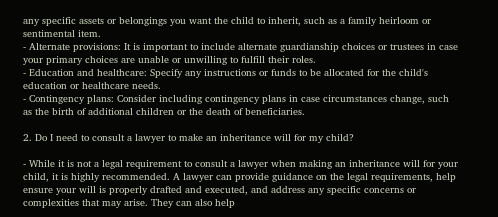any specific assets or belongings you want the child to inherit, such as a family heirloom or sentimental item.
- Alternate provisions: It is important to include alternate guardianship choices or trustees in case your primary choices are unable or unwilling to fulfill their roles.
- Education and healthcare: Specify any instructions or funds to be allocated for the child's education or healthcare needs.
- Contingency plans: Consider including contingency plans in case circumstances change, such as the birth of additional children or the death of beneficiaries.

2. Do I need to consult a lawyer to make an inheritance will for my child?

- While it is not a legal requirement to consult a lawyer when making an inheritance will for your child, it is highly recommended. A lawyer can provide guidance on the legal requirements, help ensure your will is properly drafted and executed, and address any specific concerns or complexities that may arise. They can also help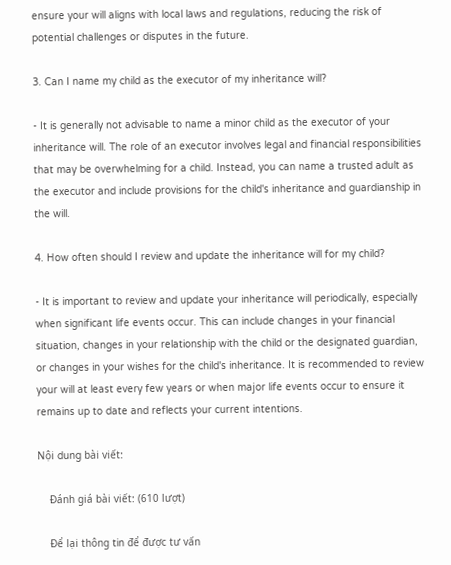ensure your will aligns with local laws and regulations, reducing the risk of potential challenges or disputes in the future.

3. Can I name my child as the executor of my inheritance will?

- It is generally not advisable to name a minor child as the executor of your inheritance will. The role of an executor involves legal and financial responsibilities that may be overwhelming for a child. Instead, you can name a trusted adult as the executor and include provisions for the child's inheritance and guardianship in the will.

4. How often should I review and update the inheritance will for my child?

- It is important to review and update your inheritance will periodically, especially when significant life events occur. This can include changes in your financial situation, changes in your relationship with the child or the designated guardian, or changes in your wishes for the child's inheritance. It is recommended to review your will at least every few years or when major life events occur to ensure it remains up to date and reflects your current intentions.

Nội dung bài viết:

    Đánh giá bài viết: (610 lượt)

    Để lại thông tin để được tư vấn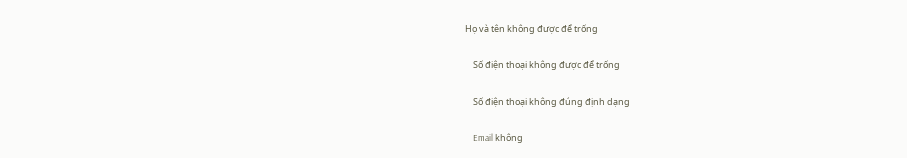Họ và tên không được để trống

    Số điện thoại không được để trống

    Số điện thoại không đúng định dạng

    Email không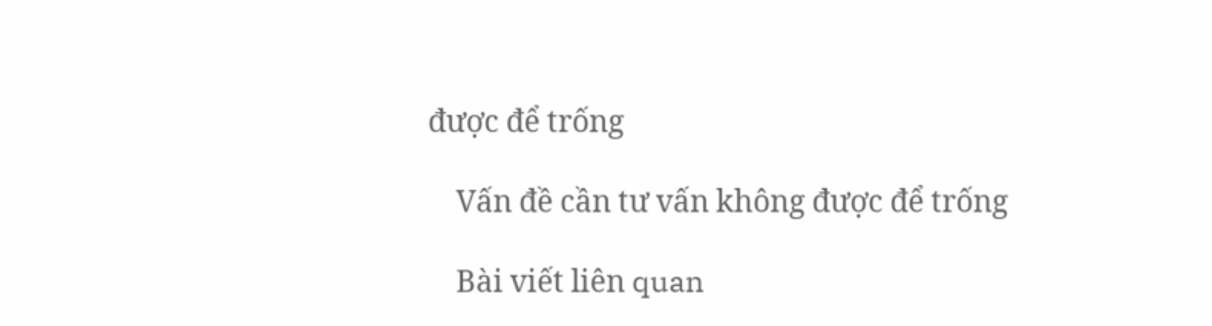được để trống

    Vấn đề cần tư vấn không được để trống

    Bài viết liên quan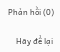Phản hồi (0)

    Hãy để lại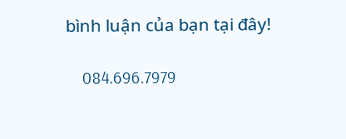bình luận của bạn tại đây!

    084.696.7979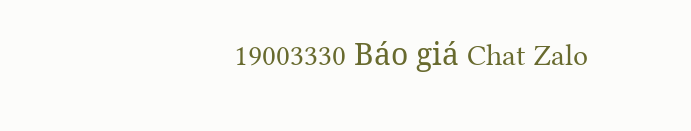19003330 Báo giá Chat Zalo